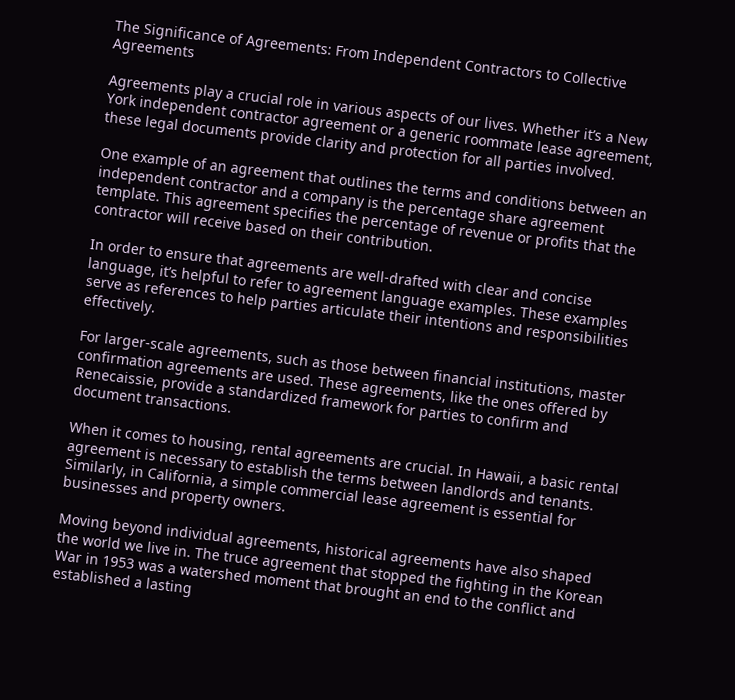The Significance of Agreements: From Independent Contractors to Collective Agreements

Agreements play a crucial role in various aspects of our lives. Whether it’s a New York independent contractor agreement or a generic roommate lease agreement, these legal documents provide clarity and protection for all parties involved.

One example of an agreement that outlines the terms and conditions between an independent contractor and a company is the percentage share agreement template. This agreement specifies the percentage of revenue or profits that the contractor will receive based on their contribution.

In order to ensure that agreements are well-drafted with clear and concise language, it’s helpful to refer to agreement language examples. These examples serve as references to help parties articulate their intentions and responsibilities effectively.

For larger-scale agreements, such as those between financial institutions, master confirmation agreements are used. These agreements, like the ones offered by Renecaissie, provide a standardized framework for parties to confirm and document transactions.

When it comes to housing, rental agreements are crucial. In Hawaii, a basic rental agreement is necessary to establish the terms between landlords and tenants. Similarly, in California, a simple commercial lease agreement is essential for businesses and property owners.

Moving beyond individual agreements, historical agreements have also shaped the world we live in. The truce agreement that stopped the fighting in the Korean War in 1953 was a watershed moment that brought an end to the conflict and established a lasting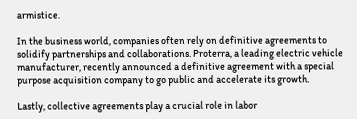armistice.

In the business world, companies often rely on definitive agreements to solidify partnerships and collaborations. Proterra, a leading electric vehicle manufacturer, recently announced a definitive agreement with a special purpose acquisition company to go public and accelerate its growth.

Lastly, collective agreements play a crucial role in labor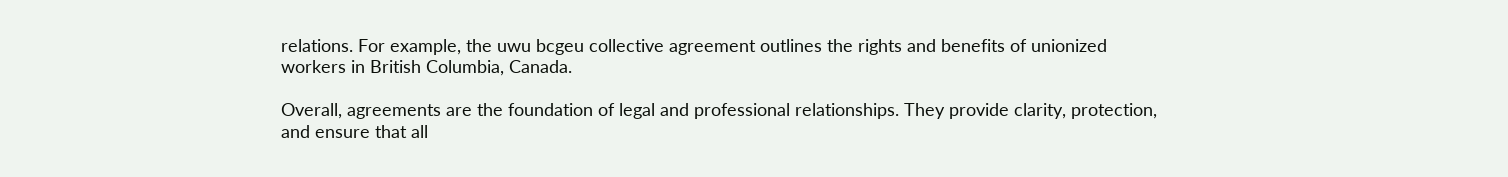relations. For example, the uwu bcgeu collective agreement outlines the rights and benefits of unionized workers in British Columbia, Canada.

Overall, agreements are the foundation of legal and professional relationships. They provide clarity, protection, and ensure that all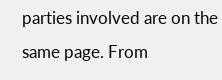parties involved are on the same page. From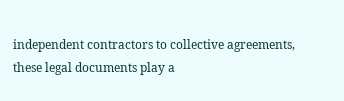independent contractors to collective agreements, these legal documents play a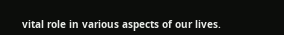vital role in various aspects of our lives.